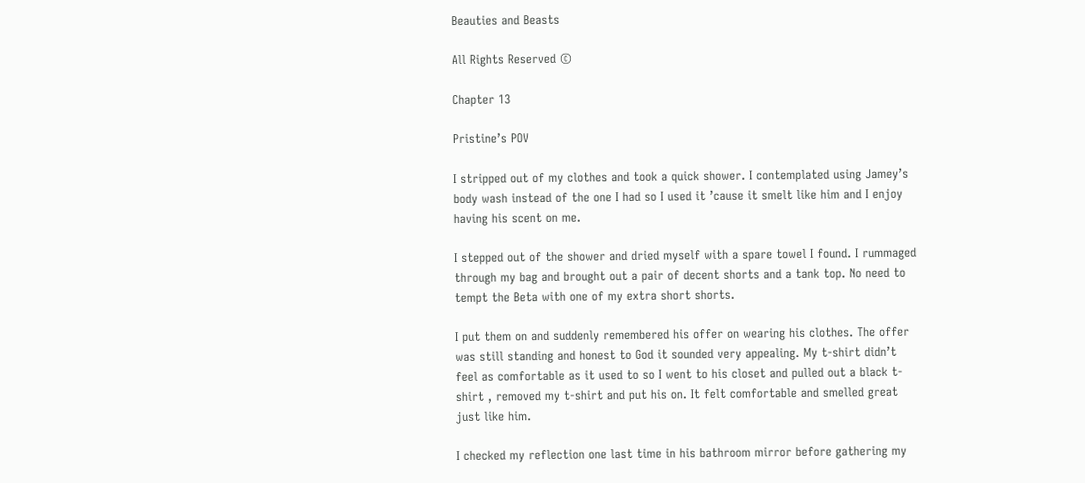Beauties and Beasts

All Rights Reserved ©

Chapter 13

Pristine’s POV

I stripped out of my clothes and took a quick shower. I contemplated using Jamey’s body wash instead of the one I had so I used it ’cause it smelt like him and I enjoy having his scent on me.

I stepped out of the shower and dried myself with a spare towel I found. I rummaged through my bag and brought out a pair of decent shorts and a tank top. No need to tempt the Beta with one of my extra short shorts.

I put them on and suddenly remembered his offer on wearing his clothes. The offer was still standing and honest to God it sounded very appealing. My t-shirt didn’t feel as comfortable as it used to so I went to his closet and pulled out a black t-shirt , removed my t-shirt and put his on. It felt comfortable and smelled great just like him.

I checked my reflection one last time in his bathroom mirror before gathering my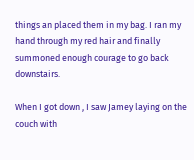things an placed them in my bag. I ran my hand through my red hair and finally summoned enough courage to go back downstairs.

When I got down , I saw Jamey laying on the couch with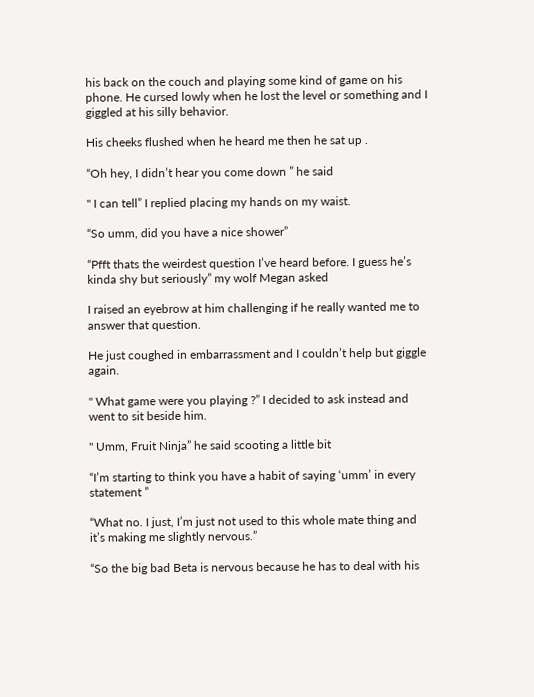his back on the couch and playing some kind of game on his phone. He cursed lowly when he lost the level or something and I giggled at his silly behavior.

His cheeks flushed when he heard me then he sat up .

“Oh hey, I didn’t hear you come down ” he said

" I can tell” I replied placing my hands on my waist.

“So umm, did you have a nice shower”

“Pfft thats the weirdest question I’ve heard before. I guess he’s kinda shy but seriously” my wolf Megan asked

I raised an eyebrow at him challenging if he really wanted me to answer that question.

He just coughed in embarrassment and I couldn’t help but giggle again.

" What game were you playing ?” I decided to ask instead and went to sit beside him.

" Umm, Fruit Ninja” he said scooting a little bit

“I’m starting to think you have a habit of saying ‘umm’ in every statement ”

“What no. I just, I’m just not used to this whole mate thing and it’s making me slightly nervous.”

“So the big bad Beta is nervous because he has to deal with his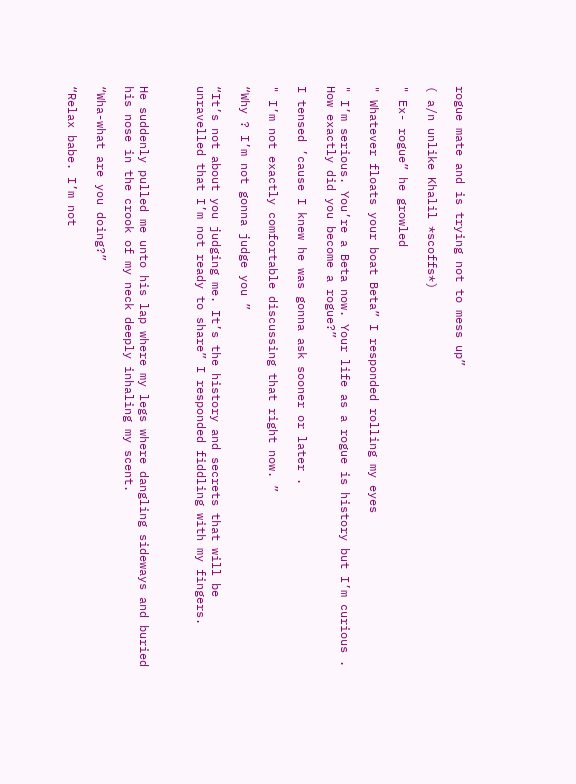rogue mate and is trying not to mess up”

( a/n unlike Khalil *scoffs*)

" Ex- rogue” he growled

" Whatever floats your boat Beta” I responded rolling my eyes

" I’m serious. You’re a Beta now. Your life as a rogue is history but I’m curious . How exactly did you become a rogue?”

I tensed ’cause I knew he was gonna ask sooner or later .

" I’m not exactly comfortable discussing that right now. ”

“Why ? I’m not gonna judge you ”

“It’s not about you judging me. It’s the history and secrets that will be unravelled that I’m not ready to share” I responded fiddling with my fingers.



He suddenly pulled me unto his lap where my legs where dangling sideways and buried his nose in the crook of my neck deeply inhaling my scent.

“Wha-what are you doing?”

“Relax babe. I’m not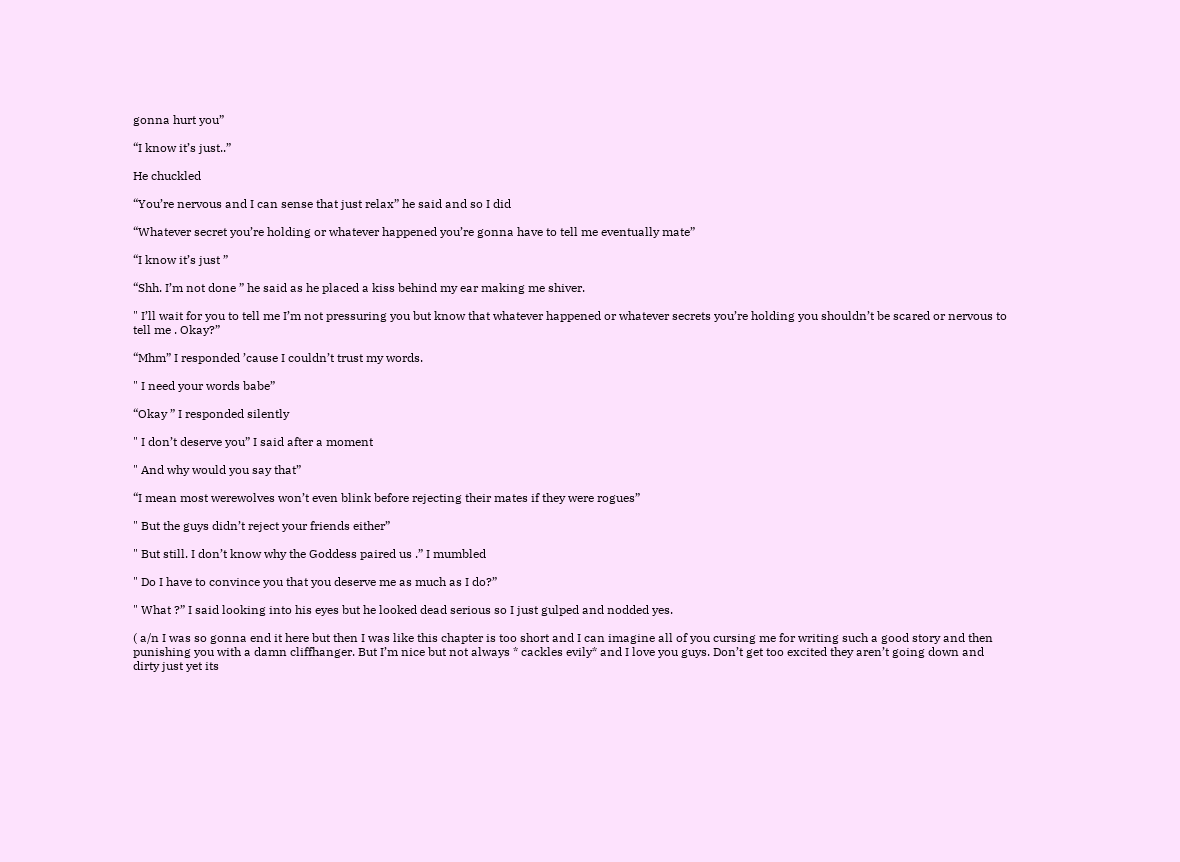gonna hurt you”

“I know it’s just..”

He chuckled

“You’re nervous and I can sense that just relax” he said and so I did

“Whatever secret you’re holding or whatever happened you’re gonna have to tell me eventually mate”

“I know it’s just ”

“Shh. I’m not done ” he said as he placed a kiss behind my ear making me shiver.

" I’ll wait for you to tell me I’m not pressuring you but know that whatever happened or whatever secrets you’re holding you shouldn’t be scared or nervous to tell me . Okay?”

“Mhm” I responded ’cause I couldn’t trust my words.

" I need your words babe”

“Okay ” I responded silently

" I don’t deserve you” I said after a moment

" And why would you say that”

“I mean most werewolves won’t even blink before rejecting their mates if they were rogues”

" But the guys didn’t reject your friends either”

" But still. I don’t know why the Goddess paired us .” I mumbled

" Do I have to convince you that you deserve me as much as I do?”

" What ?” I said looking into his eyes but he looked dead serious so I just gulped and nodded yes.

( a/n I was so gonna end it here but then I was like this chapter is too short and I can imagine all of you cursing me for writing such a good story and then punishing you with a damn cliffhanger. But I’m nice but not always * cackles evily* and I love you guys. Don’t get too excited they aren’t going down and dirty just yet its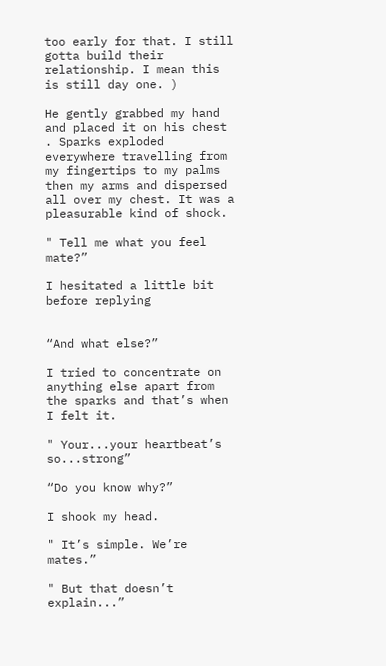too early for that. I still gotta build their relationship. I mean this is still day one. )

He gently grabbed my hand and placed it on his chest . Sparks exploded everywhere travelling from my fingertips to my palms then my arms and dispersed all over my chest. It was a pleasurable kind of shock.

" Tell me what you feel mate?”

I hesitated a little bit before replying


“And what else?”

I tried to concentrate on anything else apart from the sparks and that’s when I felt it.

" Your...your heartbeat’s so...strong”

“Do you know why?”

I shook my head.

" It’s simple. We’re mates.”

" But that doesn’t explain...”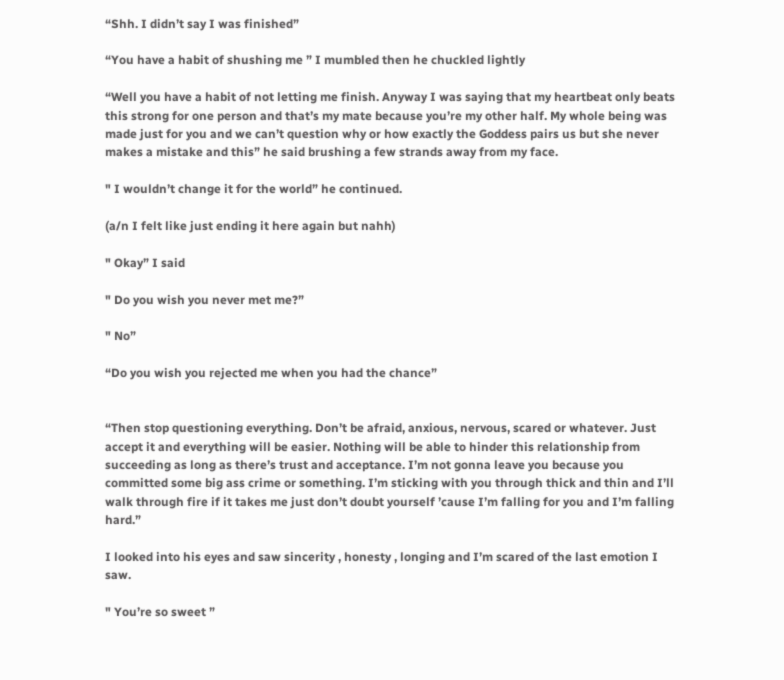“Shh. I didn’t say I was finished”

“You have a habit of shushing me ” I mumbled then he chuckled lightly

“Well you have a habit of not letting me finish. Anyway I was saying that my heartbeat only beats this strong for one person and that’s my mate because you’re my other half. My whole being was made just for you and we can’t question why or how exactly the Goddess pairs us but she never makes a mistake and this” he said brushing a few strands away from my face.

" I wouldn’t change it for the world” he continued.

(a/n I felt like just ending it here again but nahh)

" Okay” I said

" Do you wish you never met me?”

" No”

“Do you wish you rejected me when you had the chance”


“Then stop questioning everything. Don’t be afraid, anxious, nervous, scared or whatever. Just accept it and everything will be easier. Nothing will be able to hinder this relationship from succeeding as long as there’s trust and acceptance. I’m not gonna leave you because you committed some big ass crime or something. I’m sticking with you through thick and thin and I’ll walk through fire if it takes me just don’t doubt yourself ’cause I’m falling for you and I’m falling hard.”

I looked into his eyes and saw sincerity , honesty , longing and I’m scared of the last emotion I saw.

" You’re so sweet ”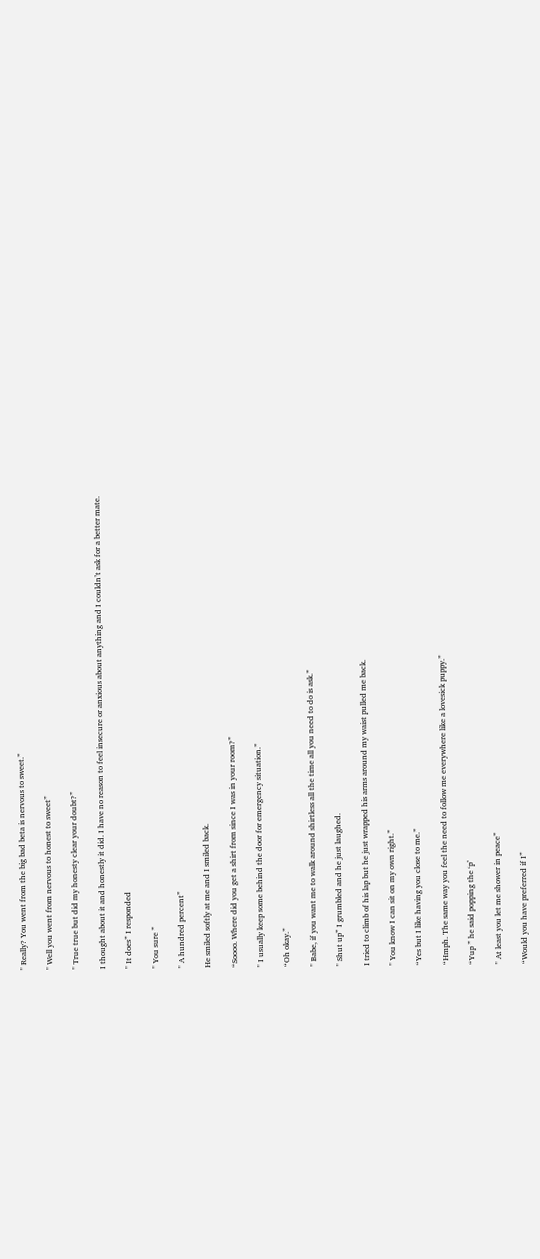" Really? You went from the big bad beta is nervous to sweet.”

" Well you went from nervous to honest to sweet”

" True true but did my honesty clear your doubt?”

I thought about it and honestly it did. I have no reason to feel insecure or anxious about anything and I couldn’t ask for a better mate.

" It does” I responded

" You sure ”

" A hundred percent”

He smiled softly at me and I smiled back.

“Soooo. Where did you get a shirt from since I was in your room?”

" I usually keep some behind the door for emergency situation.”

“Oh okay.”

" Babe, if you want me to walk around shirtless all the time all you need to do is ask.”

" Shut up” I grumbled and he just laughed.

I tried to climb of his lap but he just wrapped his arms around my waist pulled me back.

" You know I can sit on my own right.”

“Yes but I like having you close to me.”

“Hmph. The same way you feel the need to follow me everywhere like a lovesick puppy.”

“Yup ” he said popping the ‘p’

" At least you let me shower in peace”

“Would you have preferred if I”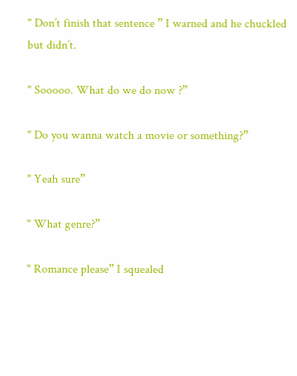" Don’t finish that sentence ” I warned and he chuckled but didn’t.

" Sooooo. What do we do now ?”

" Do you wanna watch a movie or something?”

" Yeah sure”

" What genre?”

" Romance please” I squealed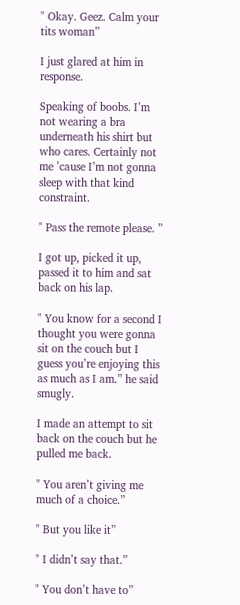" Okay. Geez. Calm your tits woman”

I just glared at him in response.

Speaking of boobs. I’m not wearing a bra underneath his shirt but who cares. Certainly not me ’cause I’m not gonna sleep with that kind constraint.

" Pass the remote please. ”

I got up, picked it up, passed it to him and sat back on his lap.

" You know for a second I thought you were gonna sit on the couch but I guess you’re enjoying this as much as I am.” he said smugly.

I made an attempt to sit back on the couch but he pulled me back.

" You aren’t giving me much of a choice.”

" But you like it”

" I didn’t say that.”

" You don’t have to”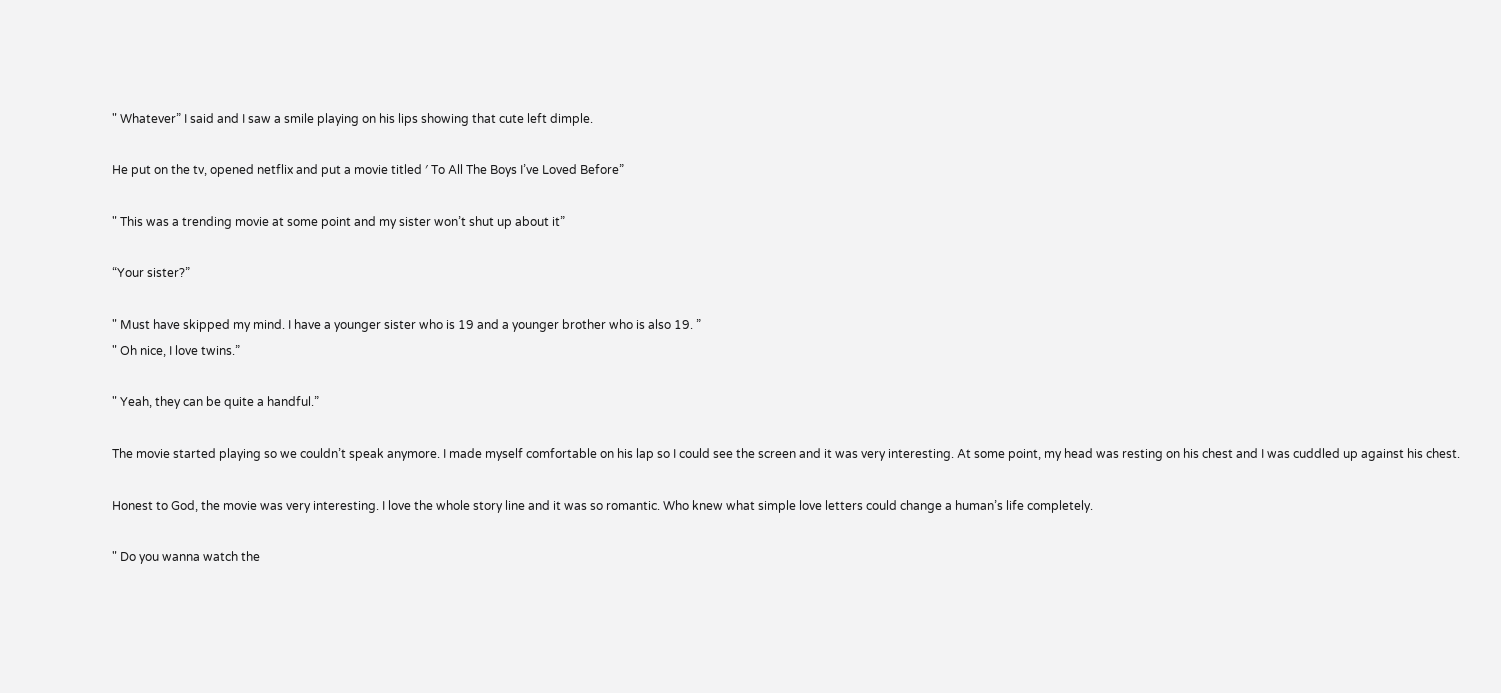" Whatever” I said and I saw a smile playing on his lips showing that cute left dimple.

He put on the tv, opened netflix and put a movie titled ′ To All The Boys I’ve Loved Before”

" This was a trending movie at some point and my sister won’t shut up about it”

“Your sister?”

" Must have skipped my mind. I have a younger sister who is 19 and a younger brother who is also 19. ”
" Oh nice, I love twins.”

" Yeah, they can be quite a handful.”

The movie started playing so we couldn’t speak anymore. I made myself comfortable on his lap so I could see the screen and it was very interesting. At some point, my head was resting on his chest and I was cuddled up against his chest.

Honest to God, the movie was very interesting. I love the whole story line and it was so romantic. Who knew what simple love letters could change a human’s life completely.

" Do you wanna watch the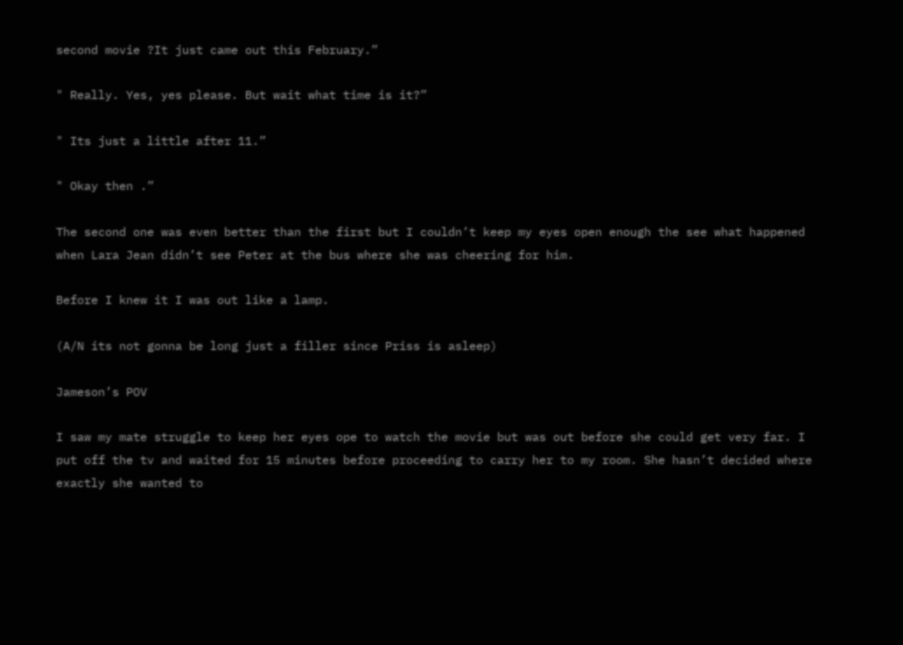second movie ?It just came out this February.”

" Really. Yes, yes please. But wait what time is it?”

" Its just a little after 11.”

" Okay then .”

The second one was even better than the first but I couldn’t keep my eyes open enough the see what happened when Lara Jean didn’t see Peter at the bus where she was cheering for him.

Before I knew it I was out like a lamp.

(A/N its not gonna be long just a filler since Priss is asleep)

Jameson’s POV

I saw my mate struggle to keep her eyes ope to watch the movie but was out before she could get very far. I put off the tv and waited for 15 minutes before proceeding to carry her to my room. She hasn’t decided where exactly she wanted to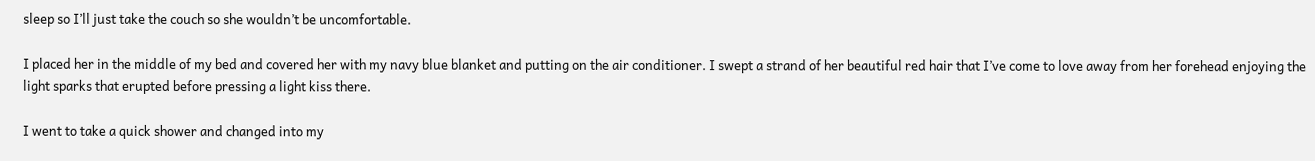sleep so I’ll just take the couch so she wouldn’t be uncomfortable.

I placed her in the middle of my bed and covered her with my navy blue blanket and putting on the air conditioner. I swept a strand of her beautiful red hair that I’ve come to love away from her forehead enjoying the light sparks that erupted before pressing a light kiss there.

I went to take a quick shower and changed into my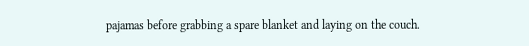pajamas before grabbing a spare blanket and laying on the couch.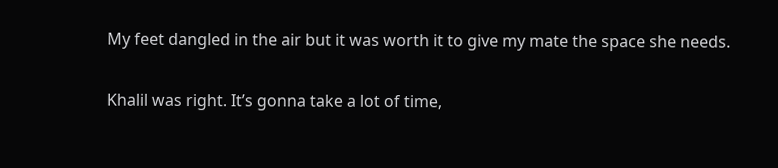My feet dangled in the air but it was worth it to give my mate the space she needs.

Khalil was right. It’s gonna take a lot of time,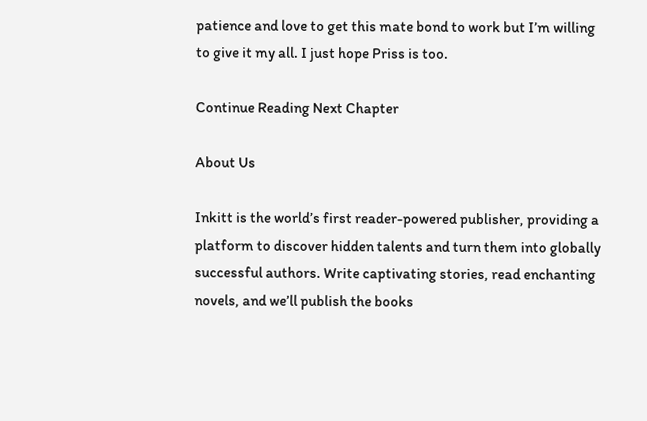patience and love to get this mate bond to work but I’m willing to give it my all. I just hope Priss is too.

Continue Reading Next Chapter

About Us

Inkitt is the world’s first reader-powered publisher, providing a platform to discover hidden talents and turn them into globally successful authors. Write captivating stories, read enchanting novels, and we’ll publish the books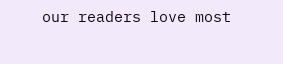our readers love most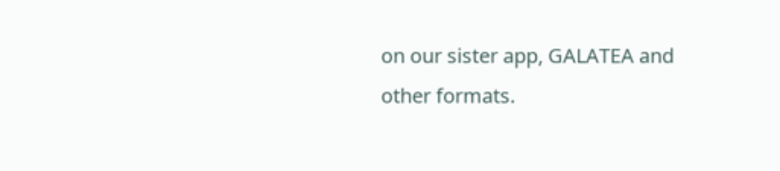on our sister app, GALATEA and other formats.